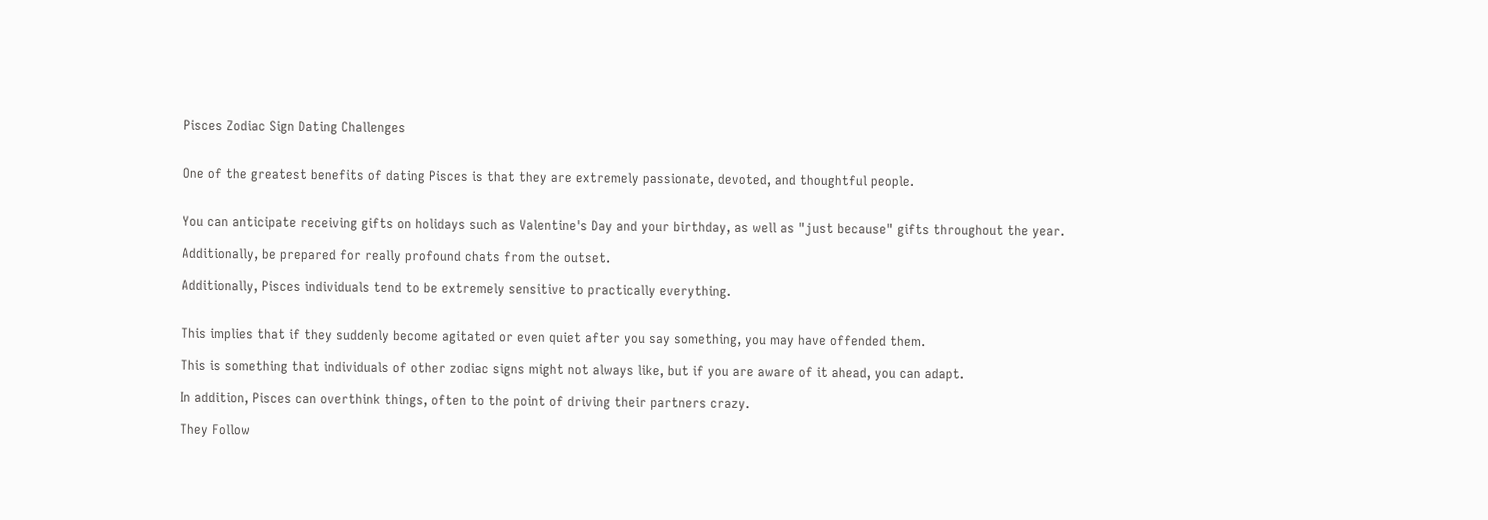Pisces Zodiac Sign Dating Challenges


One of the greatest benefits of dating Pisces is that they are extremely passionate, devoted, and thoughtful people.


You can anticipate receiving gifts on holidays such as Valentine's Day and your birthday, as well as "just because" gifts throughout the year.

Additionally, be prepared for really profound chats from the outset.

Additionally, Pisces individuals tend to be extremely sensitive to practically everything.


This implies that if they suddenly become agitated or even quiet after you say something, you may have offended them.

This is something that individuals of other zodiac signs might not always like, but if you are aware of it ahead, you can adapt.

In addition, Pisces can overthink things, often to the point of driving their partners crazy.

They Follow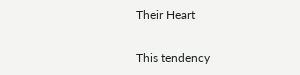Their Heart

This tendency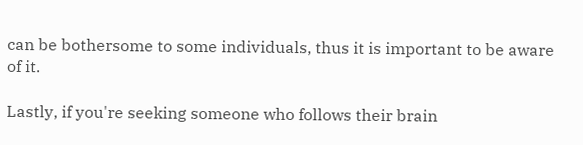can be bothersome to some individuals, thus it is important to be aware of it.

Lastly, if you're seeking someone who follows their brain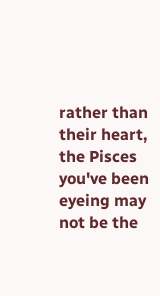rather than their heart, the Pisces you've been eyeing may not be the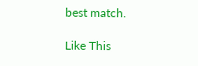best match.

Like This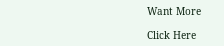Want More

Click Here